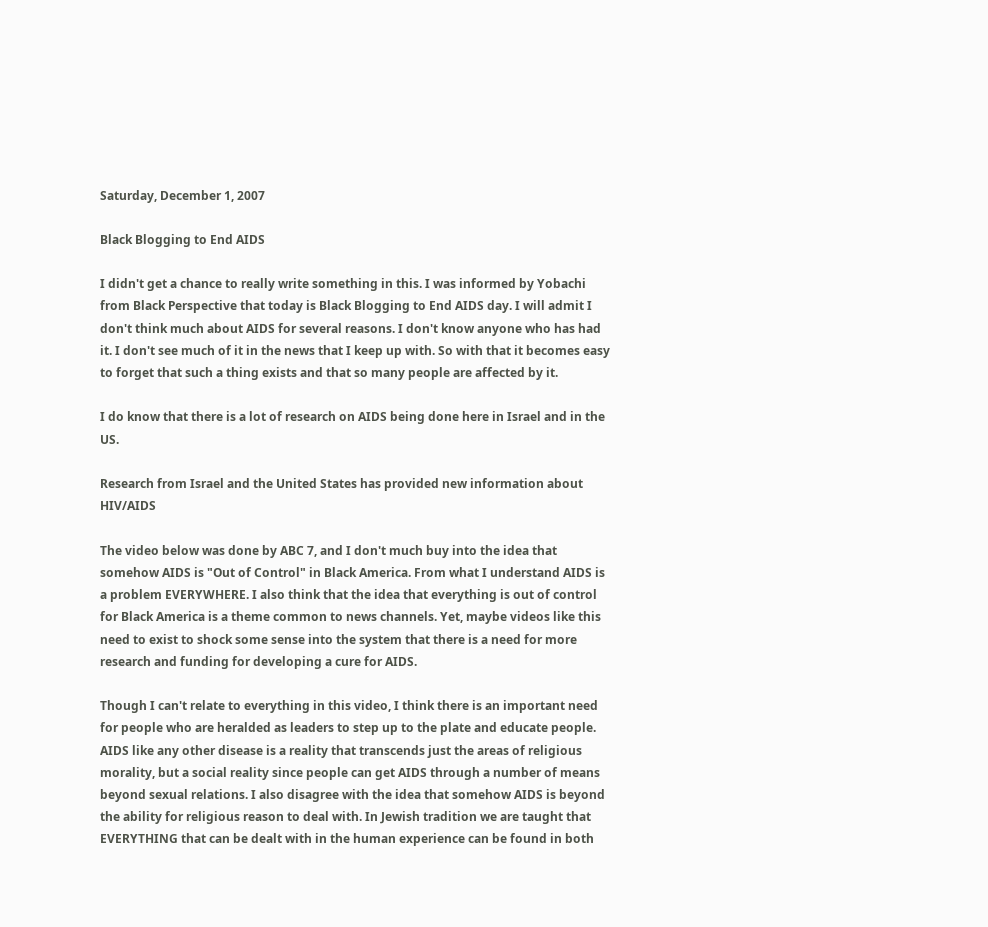Saturday, December 1, 2007

Black Blogging to End AIDS

I didn't get a chance to really write something in this. I was informed by Yobachi from Black Perspective that today is Black Blogging to End AIDS day. I will admit I don't think much about AIDS for several reasons. I don't know anyone who has had it. I don't see much of it in the news that I keep up with. So with that it becomes easy to forget that such a thing exists and that so many people are affected by it.

I do know that there is a lot of research on AIDS being done here in Israel and in the US.

Research from Israel and the United States has provided new information about HIV/AIDS

The video below was done by ABC 7, and I don't much buy into the idea that somehow AIDS is "Out of Control" in Black America. From what I understand AIDS is a problem EVERYWHERE. I also think that the idea that everything is out of control for Black America is a theme common to news channels. Yet, maybe videos like this need to exist to shock some sense into the system that there is a need for more research and funding for developing a cure for AIDS.

Though I can't relate to everything in this video, I think there is an important need for people who are heralded as leaders to step up to the plate and educate people. AIDS like any other disease is a reality that transcends just the areas of religious morality, but a social reality since people can get AIDS through a number of means beyond sexual relations. I also disagree with the idea that somehow AIDS is beyond the ability for religious reason to deal with. In Jewish tradition we are taught that EVERYTHING that can be dealt with in the human experience can be found in both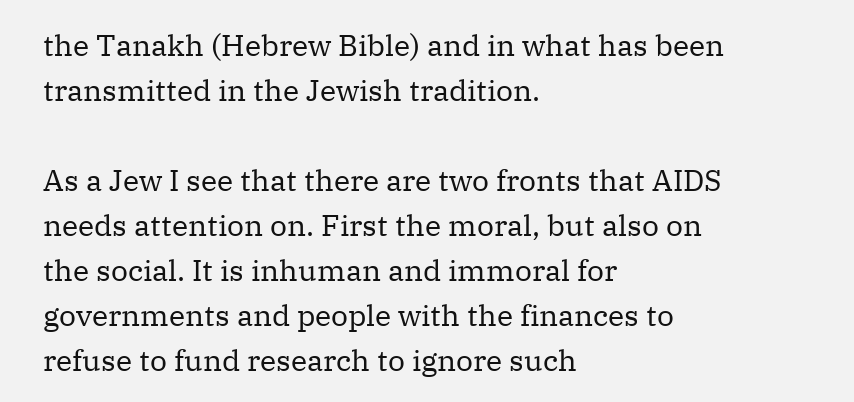the Tanakh (Hebrew Bible) and in what has been transmitted in the Jewish tradition.

As a Jew I see that there are two fronts that AIDS needs attention on. First the moral, but also on the social. It is inhuman and immoral for governments and people with the finances to refuse to fund research to ignore such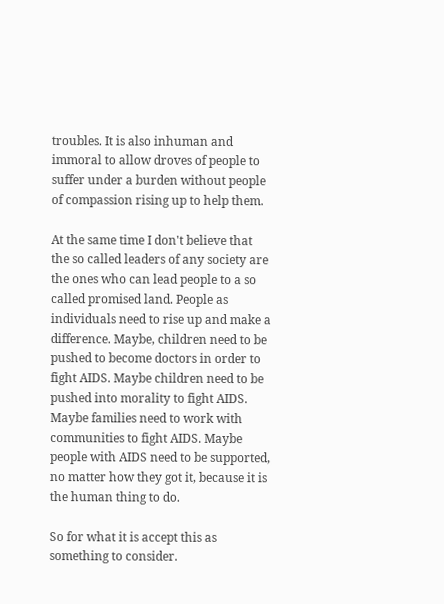troubles. It is also inhuman and immoral to allow droves of people to suffer under a burden without people of compassion rising up to help them.

At the same time I don't believe that the so called leaders of any society are the ones who can lead people to a so called promised land. People as individuals need to rise up and make a difference. Maybe, children need to be pushed to become doctors in order to fight AIDS. Maybe children need to be pushed into morality to fight AIDS. Maybe families need to work with communities to fight AIDS. Maybe people with AIDS need to be supported, no matter how they got it, because it is the human thing to do.

So for what it is accept this as something to consider.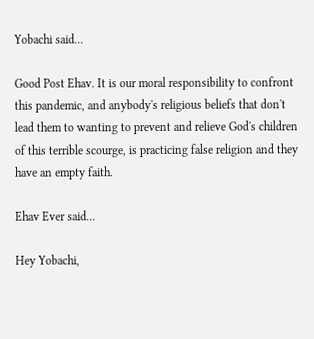Yobachi said...

Good Post Ehav. It is our moral responsibility to confront this pandemic, and anybody's religious beliefs that don't lead them to wanting to prevent and relieve God's children of this terrible scourge, is practicing false religion and they have an empty faith.

Ehav Ever said...

Hey Yobachi,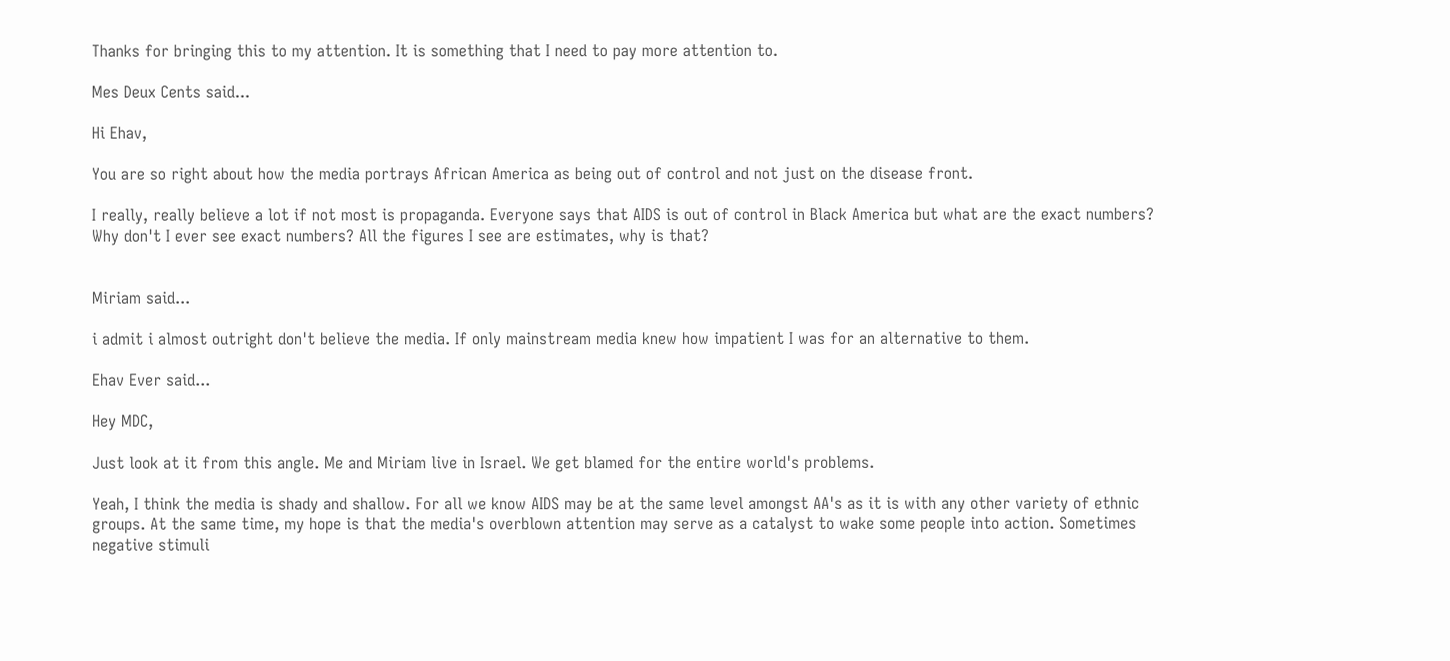Thanks for bringing this to my attention. It is something that I need to pay more attention to.

Mes Deux Cents said...

Hi Ehav,

You are so right about how the media portrays African America as being out of control and not just on the disease front.

I really, really believe a lot if not most is propaganda. Everyone says that AIDS is out of control in Black America but what are the exact numbers? Why don't I ever see exact numbers? All the figures I see are estimates, why is that?


Miriam said...

i admit i almost outright don't believe the media. If only mainstream media knew how impatient I was for an alternative to them.

Ehav Ever said...

Hey MDC,

Just look at it from this angle. Me and Miriam live in Israel. We get blamed for the entire world's problems.

Yeah, I think the media is shady and shallow. For all we know AIDS may be at the same level amongst AA's as it is with any other variety of ethnic groups. At the same time, my hope is that the media's overblown attention may serve as a catalyst to wake some people into action. Sometimes negative stimuli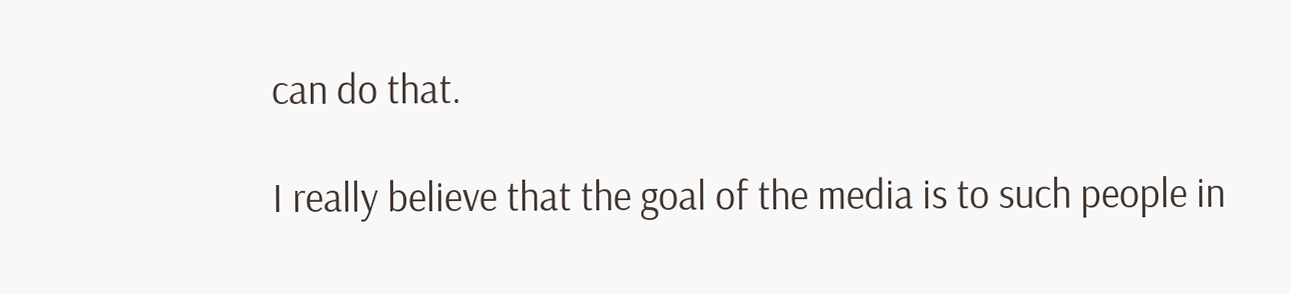can do that.

I really believe that the goal of the media is to such people in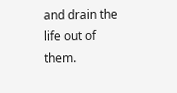and drain the life out of them.